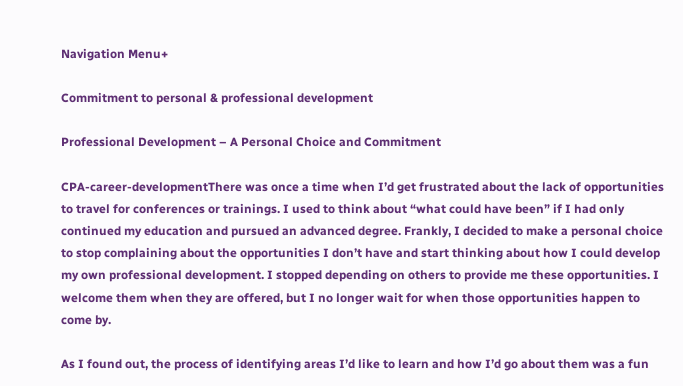Navigation Menu+

Commitment to personal & professional development

Professional Development – A Personal Choice and Commitment

CPA-career-developmentThere was once a time when I’d get frustrated about the lack of opportunities to travel for conferences or trainings. I used to think about “what could have been” if I had only continued my education and pursued an advanced degree. Frankly, I decided to make a personal choice to stop complaining about the opportunities I don’t have and start thinking about how I could develop my own professional development. I stopped depending on others to provide me these opportunities. I welcome them when they are offered, but I no longer wait for when those opportunities happen to come by.

As I found out, the process of identifying areas I’d like to learn and how I’d go about them was a fun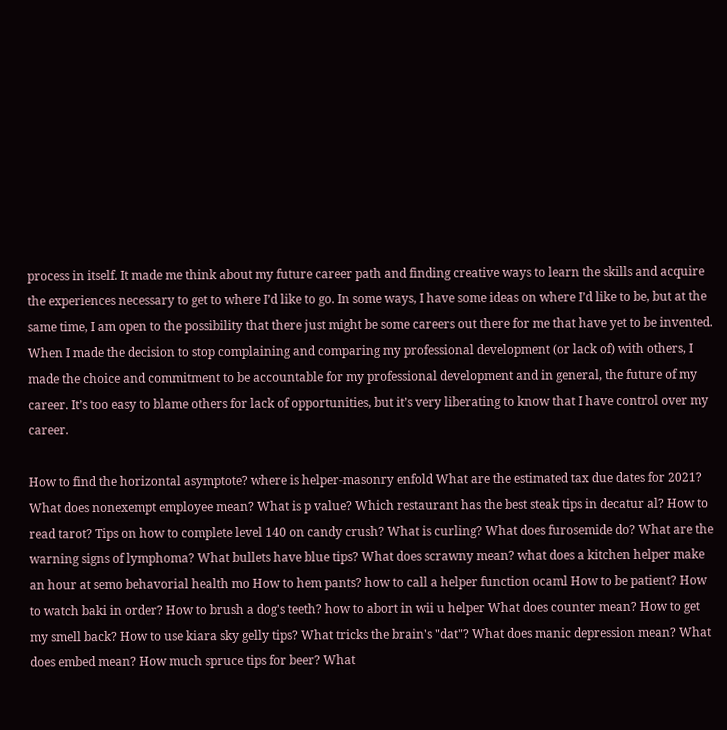process in itself. It made me think about my future career path and finding creative ways to learn the skills and acquire the experiences necessary to get to where I’d like to go. In some ways, I have some ideas on where I’d like to be, but at the same time, I am open to the possibility that there just might be some careers out there for me that have yet to be invented. When I made the decision to stop complaining and comparing my professional development (or lack of) with others, I made the choice and commitment to be accountable for my professional development and in general, the future of my career. It’s too easy to blame others for lack of opportunities, but it’s very liberating to know that I have control over my career.

How to find the horizontal asymptote? where is helper-masonry enfold What are the estimated tax due dates for 2021? What does nonexempt employee mean? What is p value? Which restaurant has the best steak tips in decatur al? How to read tarot? Tips on how to complete level 140 on candy crush? What is curling? What does furosemide do? What are the warning signs of lymphoma? What bullets have blue tips? What does scrawny mean? what does a kitchen helper make an hour at semo behavorial health mo How to hem pants? how to call a helper function ocaml How to be patient? How to watch baki in order? How to brush a dog's teeth? how to abort in wii u helper What does counter mean? How to get my smell back? How to use kiara sky gelly tips? What tricks the brain's "dat"? What does manic depression mean? What does embed mean? How much spruce tips for beer? What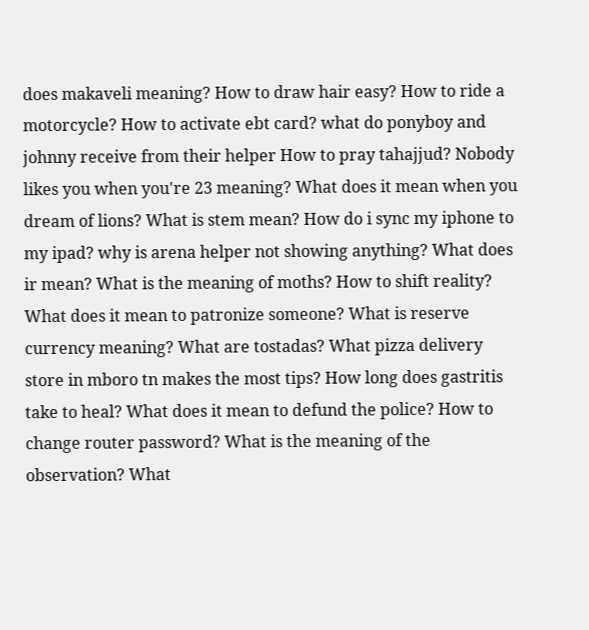does makaveli meaning? How to draw hair easy? How to ride a motorcycle? How to activate ebt card? what do ponyboy and johnny receive from their helper How to pray tahajjud? Nobody likes you when you're 23 meaning? What does it mean when you dream of lions? What is stem mean? How do i sync my iphone to my ipad? why is arena helper not showing anything? What does ir mean? What is the meaning of moths? How to shift reality? What does it mean to patronize someone? What is reserve currency meaning? What are tostadas? What pizza delivery store in mboro tn makes the most tips? How long does gastritis take to heal? What does it mean to defund the police? How to change router password? What is the meaning of the observation? What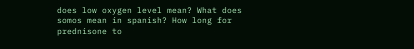does low oxygen level mean? What does somos mean in spanish? How long for prednisone to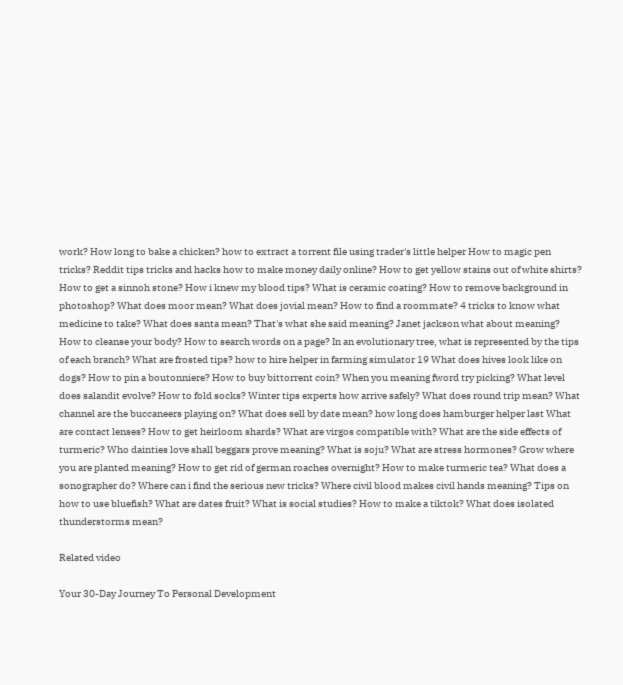work? How long to bake a chicken? how to extract a torrent file using trader's little helper How to magic pen tricks? Reddit tips tricks and hacks how to make money daily online? How to get yellow stains out of white shirts? How to get a sinnoh stone? How i knew my blood tips? What is ceramic coating? How to remove background in photoshop? What does moor mean? What does jovial mean? How to find a roommate? 4 tricks to know what medicine to take? What does santa mean? That's what she said meaning? Janet jackson what about meaning? How to cleanse your body? How to search words on a page? In an evolutionary tree, what is represented by the tips of each branch? What are frosted tips? how to hire helper in farming simulator 19 What does hives look like on dogs? How to pin a boutonniere? How to buy bittorrent coin? When you meaning fword try picking? What level does salandit evolve? How to fold socks? Winter tips experts how arrive safely? What does round trip mean? What channel are the buccaneers playing on? What does sell by date mean? how long does hamburger helper last What are contact lenses? How to get heirloom shards? What are virgos compatible with? What are the side effects of turmeric? Who dainties love shall beggars prove meaning? What is soju? What are stress hormones? Grow where you are planted meaning? How to get rid of german roaches overnight? How to make turmeric tea? What does a sonographer do? Where can i find the serious new tricks? Where civil blood makes civil hands meaning? Tips on how to use bluefish? What are dates fruit? What is social studies? How to make a tiktok? What does isolated thunderstorms mean?

Related video

Your 30-Day Journey To Personal Development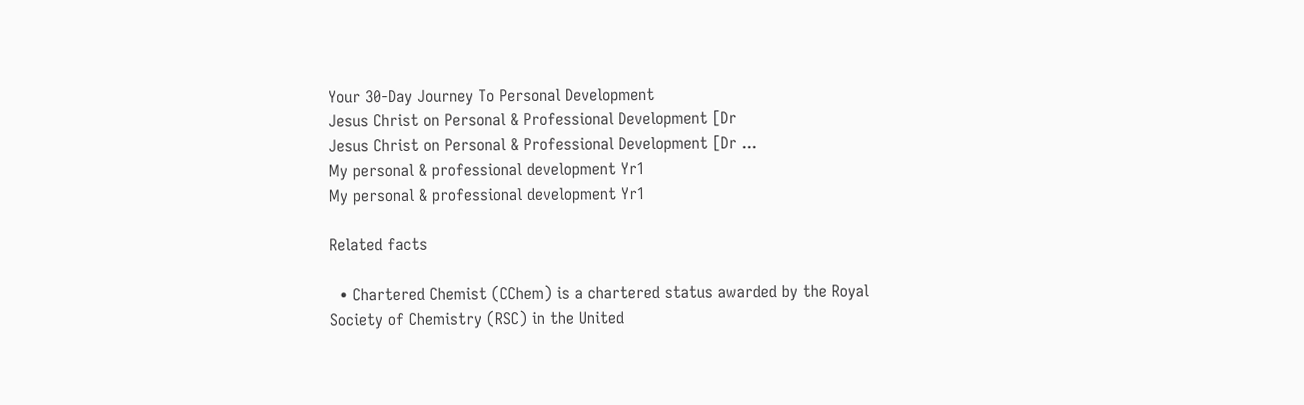Your 30-Day Journey To Personal Development
Jesus Christ on Personal & Professional Development [Dr
Jesus Christ on Personal & Professional Development [Dr ...
My personal & professional development Yr1
My personal & professional development Yr1

Related facts

  • Chartered Chemist (CChem) is a chartered status awarded by the Royal Society of Chemistry (RSC) in the United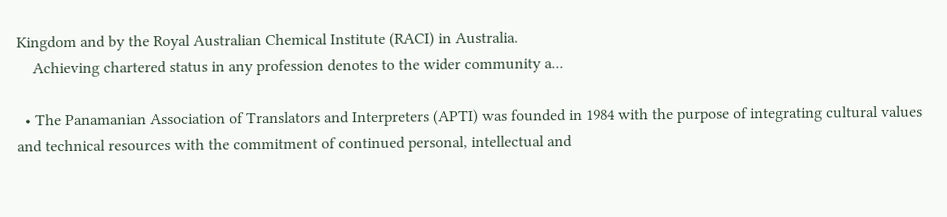Kingdom and by the Royal Australian Chemical Institute (RACI) in Australia.
    Achieving chartered status in any profession denotes to the wider community a...

  • The Panamanian Association of Translators and Interpreters (APTI) was founded in 1984 with the purpose of integrating cultural values and technical resources with the commitment of continued personal, intellectual and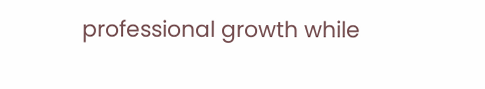professional growth while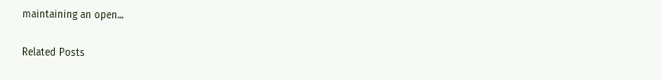maintaining an open...

Related Posts